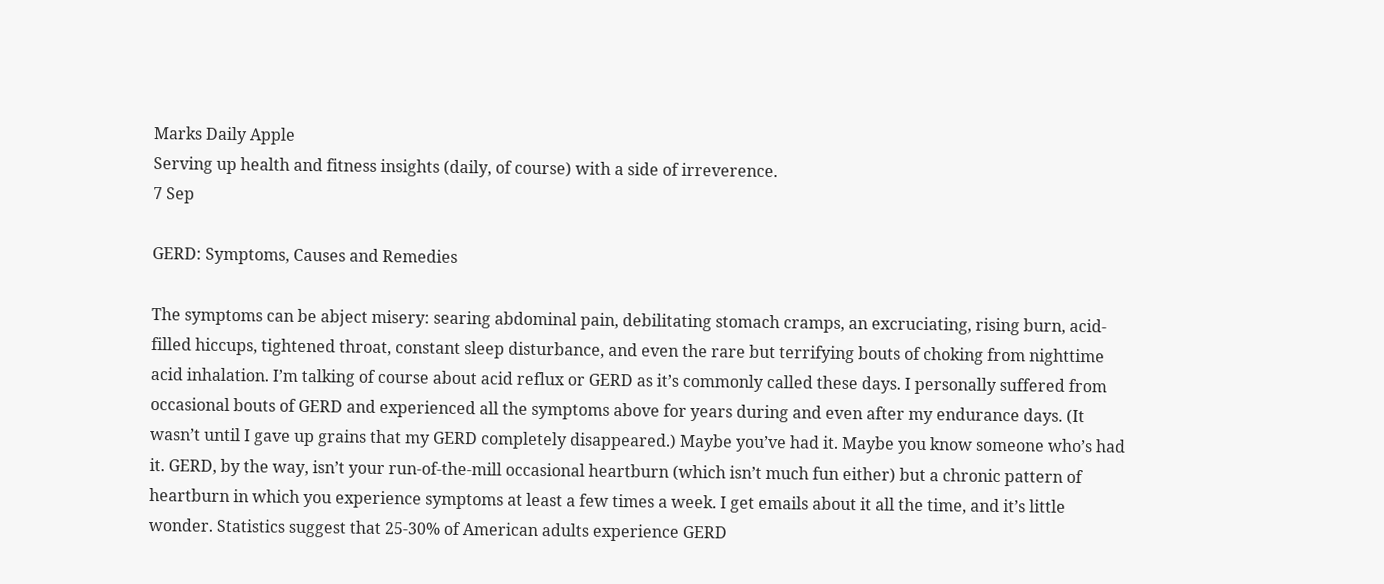Marks Daily Apple
Serving up health and fitness insights (daily, of course) with a side of irreverence.
7 Sep

GERD: Symptoms, Causes and Remedies

The symptoms can be abject misery: searing abdominal pain, debilitating stomach cramps, an excruciating, rising burn, acid-filled hiccups, tightened throat, constant sleep disturbance, and even the rare but terrifying bouts of choking from nighttime acid inhalation. I’m talking of course about acid reflux or GERD as it’s commonly called these days. I personally suffered from occasional bouts of GERD and experienced all the symptoms above for years during and even after my endurance days. (It wasn’t until I gave up grains that my GERD completely disappeared.) Maybe you’ve had it. Maybe you know someone who’s had it. GERD, by the way, isn’t your run-of-the-mill occasional heartburn (which isn’t much fun either) but a chronic pattern of heartburn in which you experience symptoms at least a few times a week. I get emails about it all the time, and it’s little wonder. Statistics suggest that 25-30% of American adults experience GERD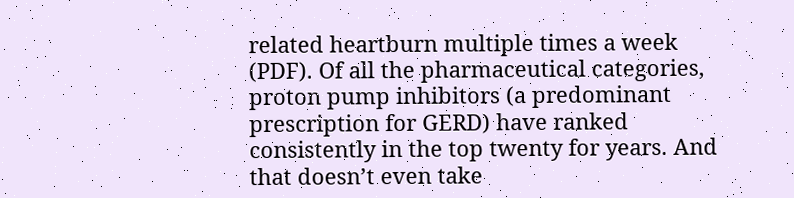related heartburn multiple times a week (PDF). Of all the pharmaceutical categories, proton pump inhibitors (a predominant prescription for GERD) have ranked consistently in the top twenty for years. And that doesn’t even take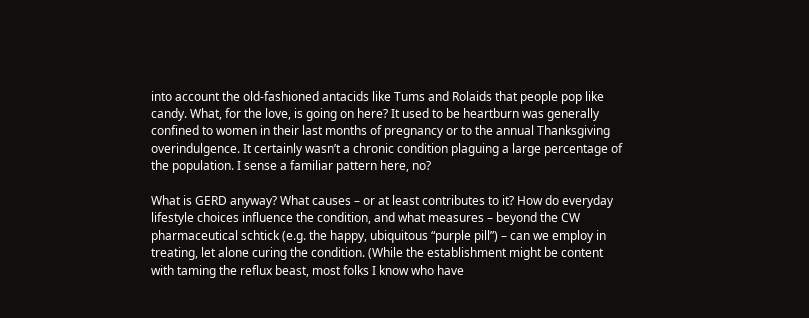into account the old-fashioned antacids like Tums and Rolaids that people pop like candy. What, for the love, is going on here? It used to be heartburn was generally confined to women in their last months of pregnancy or to the annual Thanksgiving overindulgence. It certainly wasn’t a chronic condition plaguing a large percentage of the population. I sense a familiar pattern here, no?

What is GERD anyway? What causes – or at least contributes to it? How do everyday lifestyle choices influence the condition, and what measures – beyond the CW pharmaceutical schtick (e.g. the happy, ubiquitous “purple pill”) – can we employ in treating, let alone curing the condition. (While the establishment might be content with taming the reflux beast, most folks I know who have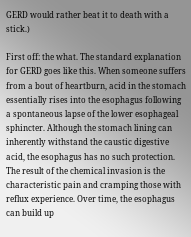GERD would rather beat it to death with a stick.)

First off: the what. The standard explanation for GERD goes like this. When someone suffers from a bout of heartburn, acid in the stomach essentially rises into the esophagus following a spontaneous lapse of the lower esophageal sphincter. Although the stomach lining can inherently withstand the caustic digestive acid, the esophagus has no such protection. The result of the chemical invasion is the characteristic pain and cramping those with reflux experience. Over time, the esophagus can build up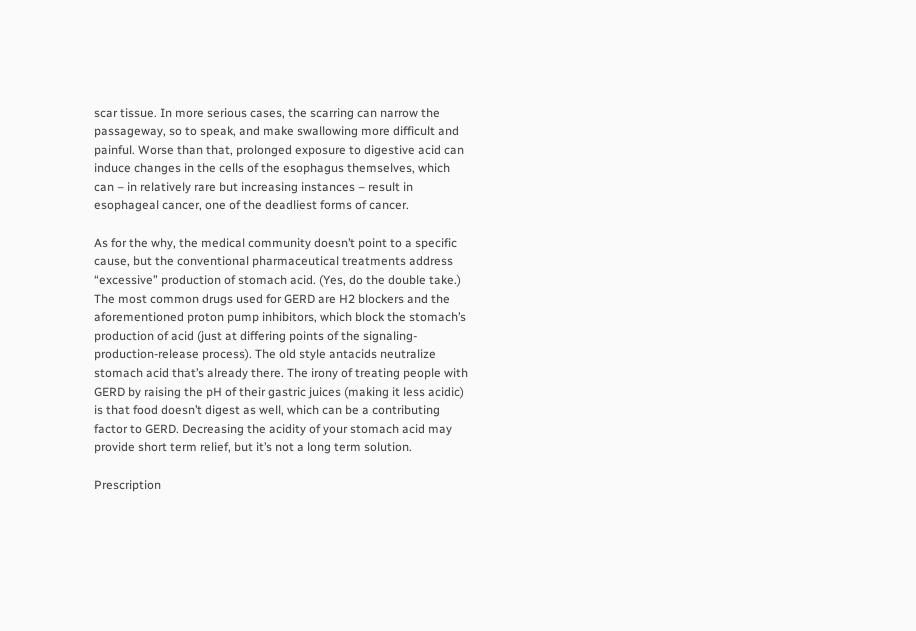scar tissue. In more serious cases, the scarring can narrow the passageway, so to speak, and make swallowing more difficult and painful. Worse than that, prolonged exposure to digestive acid can induce changes in the cells of the esophagus themselves, which can – in relatively rare but increasing instances – result in esophageal cancer, one of the deadliest forms of cancer.

As for the why, the medical community doesn’t point to a specific cause, but the conventional pharmaceutical treatments address “excessive” production of stomach acid. (Yes, do the double take.) The most common drugs used for GERD are H2 blockers and the aforementioned proton pump inhibitors, which block the stomach’s production of acid (just at differing points of the signaling-production-release process). The old style antacids neutralize stomach acid that’s already there. The irony of treating people with GERD by raising the pH of their gastric juices (making it less acidic) is that food doesn’t digest as well, which can be a contributing factor to GERD. Decreasing the acidity of your stomach acid may provide short term relief, but it’s not a long term solution.

Prescription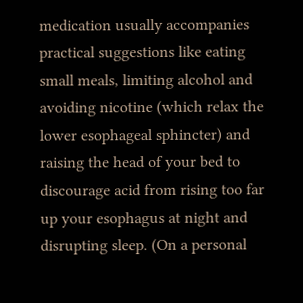medication usually accompanies practical suggestions like eating small meals, limiting alcohol and avoiding nicotine (which relax the lower esophageal sphincter) and raising the head of your bed to discourage acid from rising too far up your esophagus at night and disrupting sleep. (On a personal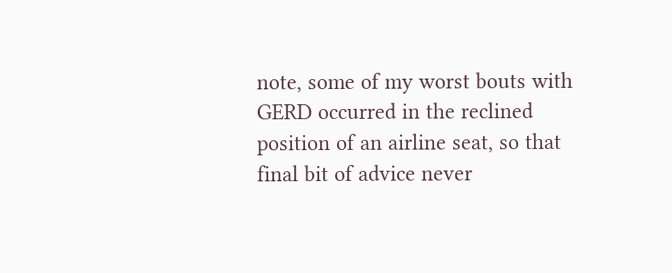note, some of my worst bouts with GERD occurred in the reclined position of an airline seat, so that final bit of advice never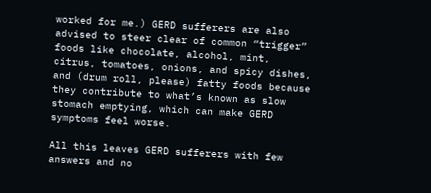worked for me.) GERD sufferers are also advised to steer clear of common “trigger” foods like chocolate, alcohol, mint, citrus, tomatoes, onions, and spicy dishes, and (drum roll, please) fatty foods because they contribute to what’s known as slow stomach emptying, which can make GERD symptoms feel worse.

All this leaves GERD sufferers with few answers and no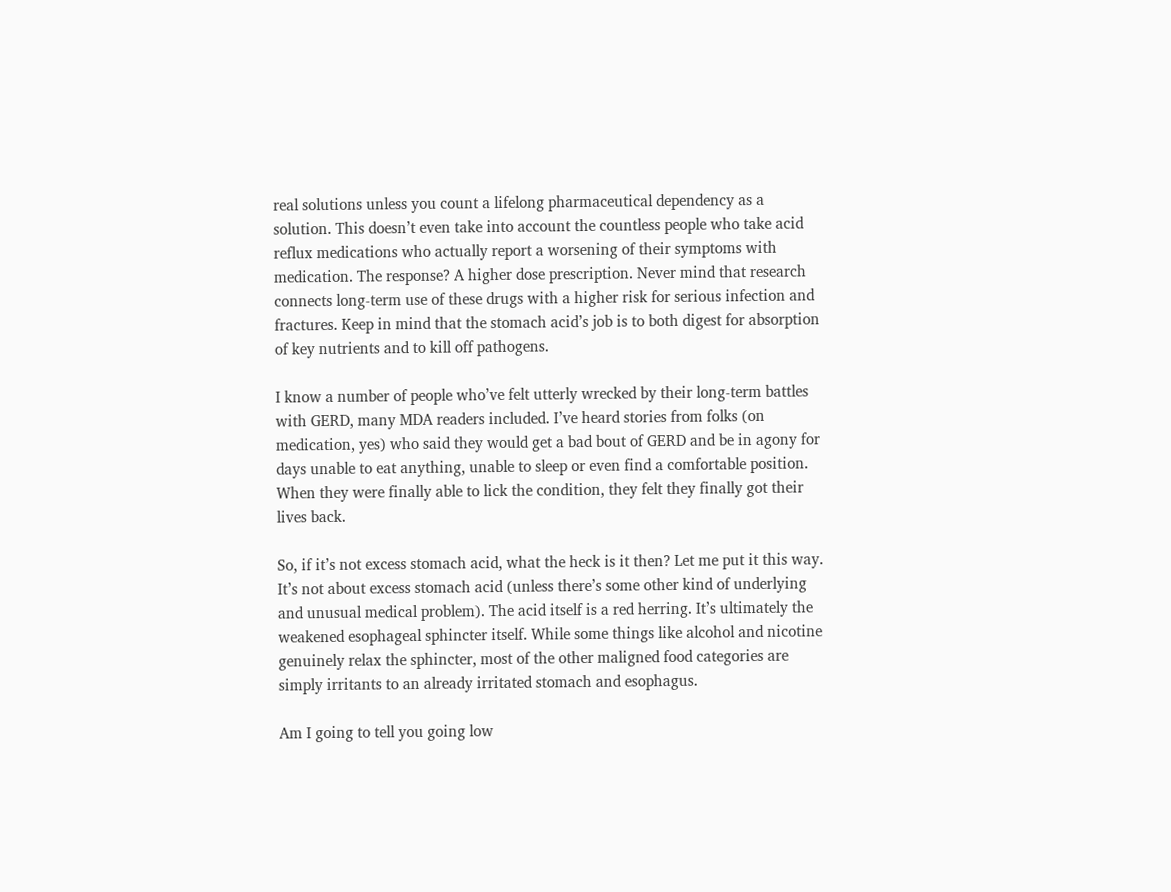real solutions unless you count a lifelong pharmaceutical dependency as a solution. This doesn’t even take into account the countless people who take acid reflux medications who actually report a worsening of their symptoms with medication. The response? A higher dose prescription. Never mind that research connects long-term use of these drugs with a higher risk for serious infection and fractures. Keep in mind that the stomach acid’s job is to both digest for absorption of key nutrients and to kill off pathogens.

I know a number of people who’ve felt utterly wrecked by their long-term battles with GERD, many MDA readers included. I’ve heard stories from folks (on medication, yes) who said they would get a bad bout of GERD and be in agony for days unable to eat anything, unable to sleep or even find a comfortable position. When they were finally able to lick the condition, they felt they finally got their lives back.

So, if it’s not excess stomach acid, what the heck is it then? Let me put it this way. It’s not about excess stomach acid (unless there’s some other kind of underlying and unusual medical problem). The acid itself is a red herring. It’s ultimately the weakened esophageal sphincter itself. While some things like alcohol and nicotine genuinely relax the sphincter, most of the other maligned food categories are simply irritants to an already irritated stomach and esophagus.

Am I going to tell you going low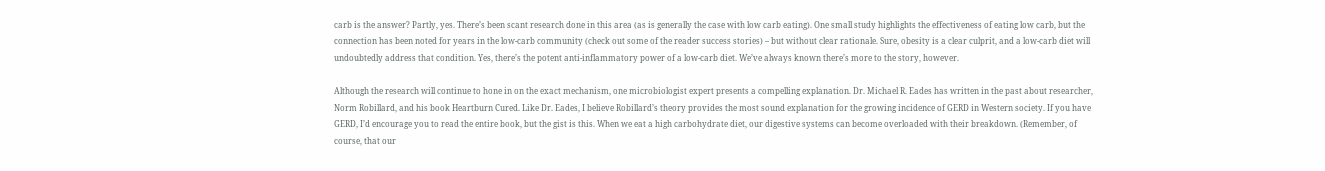carb is the answer? Partly, yes. There’s been scant research done in this area (as is generally the case with low carb eating). One small study highlights the effectiveness of eating low carb, but the connection has been noted for years in the low-carb community (check out some of the reader success stories) – but without clear rationale. Sure, obesity is a clear culprit, and a low-carb diet will undoubtedly address that condition. Yes, there’s the potent anti-inflammatory power of a low-carb diet. We’ve always known there’s more to the story, however.

Although the research will continue to hone in on the exact mechanism, one microbiologist expert presents a compelling explanation. Dr. Michael R. Eades has written in the past about researcher, Norm Robillard, and his book Heartburn Cured. Like Dr. Eades, I believe Robillard’s theory provides the most sound explanation for the growing incidence of GERD in Western society. If you have GERD, I’d encourage you to read the entire book, but the gist is this. When we eat a high carbohydrate diet, our digestive systems can become overloaded with their breakdown. (Remember, of course, that our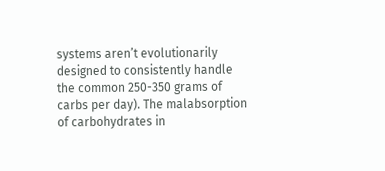systems aren’t evolutionarily designed to consistently handle the common 250-350 grams of carbs per day). The malabsorption of carbohydrates in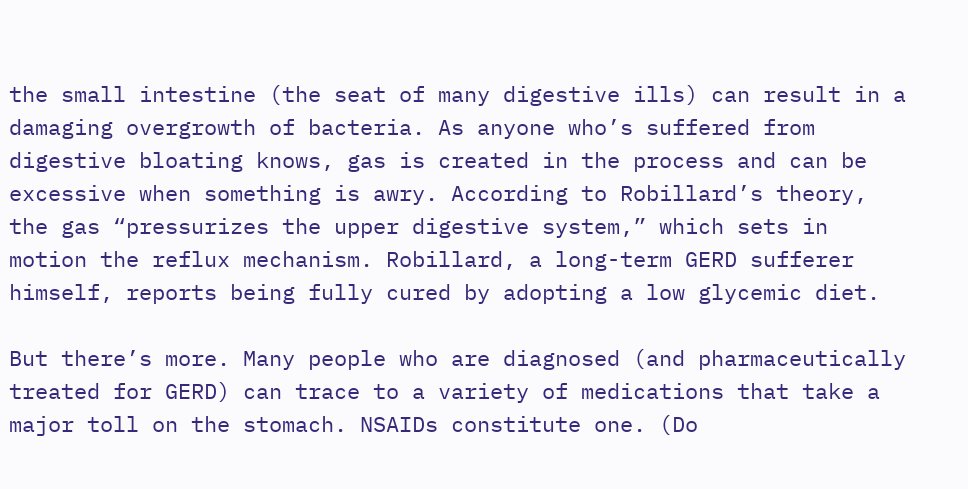the small intestine (the seat of many digestive ills) can result in a damaging overgrowth of bacteria. As anyone who’s suffered from digestive bloating knows, gas is created in the process and can be excessive when something is awry. According to Robillard’s theory, the gas “pressurizes the upper digestive system,” which sets in motion the reflux mechanism. Robillard, a long-term GERD sufferer himself, reports being fully cured by adopting a low glycemic diet.

But there’s more. Many people who are diagnosed (and pharmaceutically treated for GERD) can trace to a variety of medications that take a major toll on the stomach. NSAIDs constitute one. (Do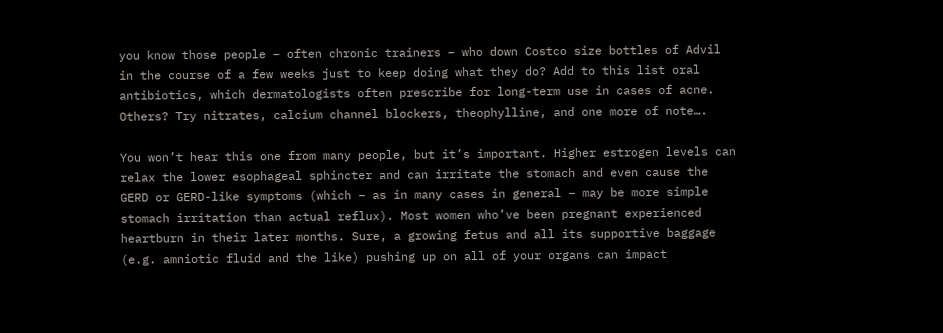you know those people – often chronic trainers – who down Costco size bottles of Advil in the course of a few weeks just to keep doing what they do? Add to this list oral antibiotics, which dermatologists often prescribe for long-term use in cases of acne. Others? Try nitrates, calcium channel blockers, theophylline, and one more of note….

You won’t hear this one from many people, but it’s important. Higher estrogen levels can relax the lower esophageal sphincter and can irritate the stomach and even cause the GERD or GERD-like symptoms (which – as in many cases in general – may be more simple stomach irritation than actual reflux). Most women who’ve been pregnant experienced heartburn in their later months. Sure, a growing fetus and all its supportive baggage (e.g. amniotic fluid and the like) pushing up on all of your organs can impact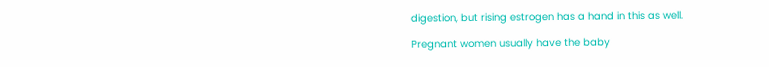digestion, but rising estrogen has a hand in this as well.

Pregnant women usually have the baby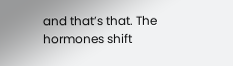and that’s that. The hormones shift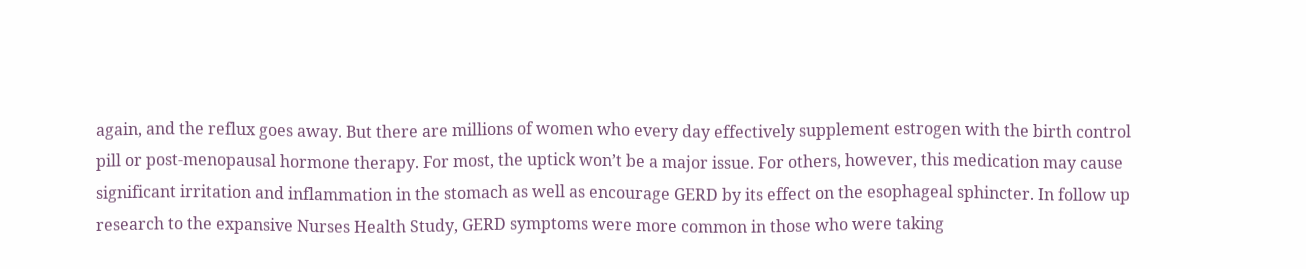again, and the reflux goes away. But there are millions of women who every day effectively supplement estrogen with the birth control pill or post-menopausal hormone therapy. For most, the uptick won’t be a major issue. For others, however, this medication may cause significant irritation and inflammation in the stomach as well as encourage GERD by its effect on the esophageal sphincter. In follow up research to the expansive Nurses Health Study, GERD symptoms were more common in those who were taking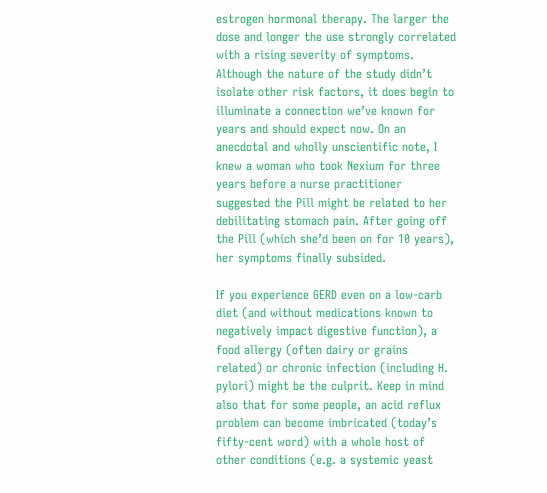estrogen hormonal therapy. The larger the dose and longer the use strongly correlated with a rising severity of symptoms. Although the nature of the study didn’t isolate other risk factors, it does begin to illuminate a connection we’ve known for years and should expect now. On an anecdotal and wholly unscientific note, I knew a woman who took Nexium for three years before a nurse practitioner suggested the Pill might be related to her debilitating stomach pain. After going off the Pill (which she’d been on for 10 years), her symptoms finally subsided.

If you experience GERD even on a low-carb diet (and without medications known to negatively impact digestive function), a food allergy (often dairy or grains related) or chronic infection (including H. pylori) might be the culprit. Keep in mind also that for some people, an acid reflux problem can become imbricated (today’s fifty-cent word) with a whole host of other conditions (e.g. a systemic yeast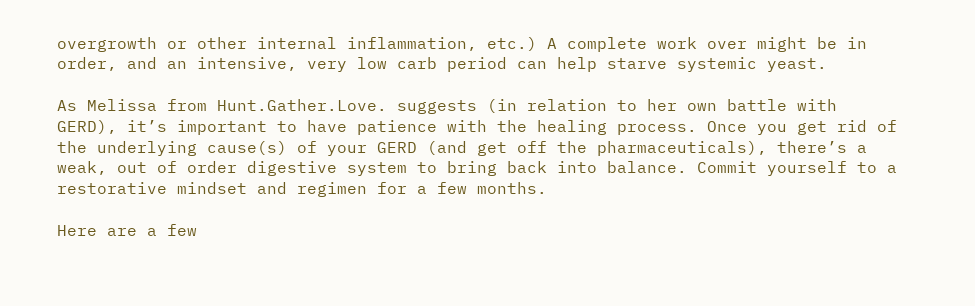overgrowth or other internal inflammation, etc.) A complete work over might be in order, and an intensive, very low carb period can help starve systemic yeast.

As Melissa from Hunt.Gather.Love. suggests (in relation to her own battle with GERD), it’s important to have patience with the healing process. Once you get rid of the underlying cause(s) of your GERD (and get off the pharmaceuticals), there’s a weak, out of order digestive system to bring back into balance. Commit yourself to a restorative mindset and regimen for a few months.

Here are a few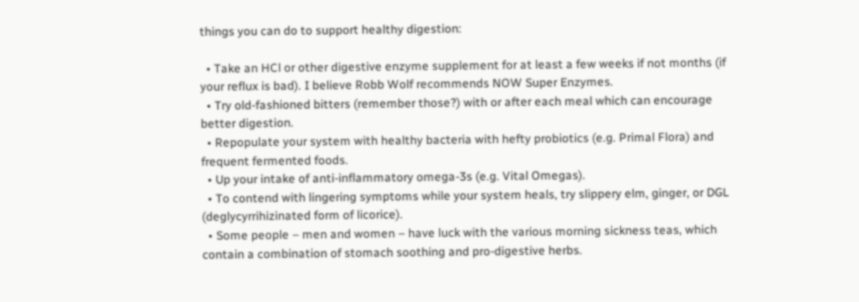things you can do to support healthy digestion:

  • Take an HCl or other digestive enzyme supplement for at least a few weeks if not months (if your reflux is bad). I believe Robb Wolf recommends NOW Super Enzymes.
  • Try old-fashioned bitters (remember those?) with or after each meal which can encourage better digestion.
  • Repopulate your system with healthy bacteria with hefty probiotics (e.g. Primal Flora) and frequent fermented foods.
  • Up your intake of anti-inflammatory omega-3s (e.g. Vital Omegas).
  • To contend with lingering symptoms while your system heals, try slippery elm, ginger, or DGL (deglycyrrihizinated form of licorice).
  • Some people – men and women – have luck with the various morning sickness teas, which contain a combination of stomach soothing and pro-digestive herbs.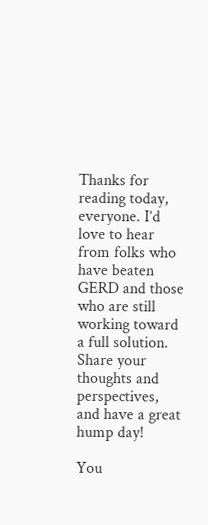Thanks for reading today, everyone. I’d love to hear from folks who have beaten GERD and those who are still working toward a full solution. Share your thoughts and perspectives, and have a great hump day!

You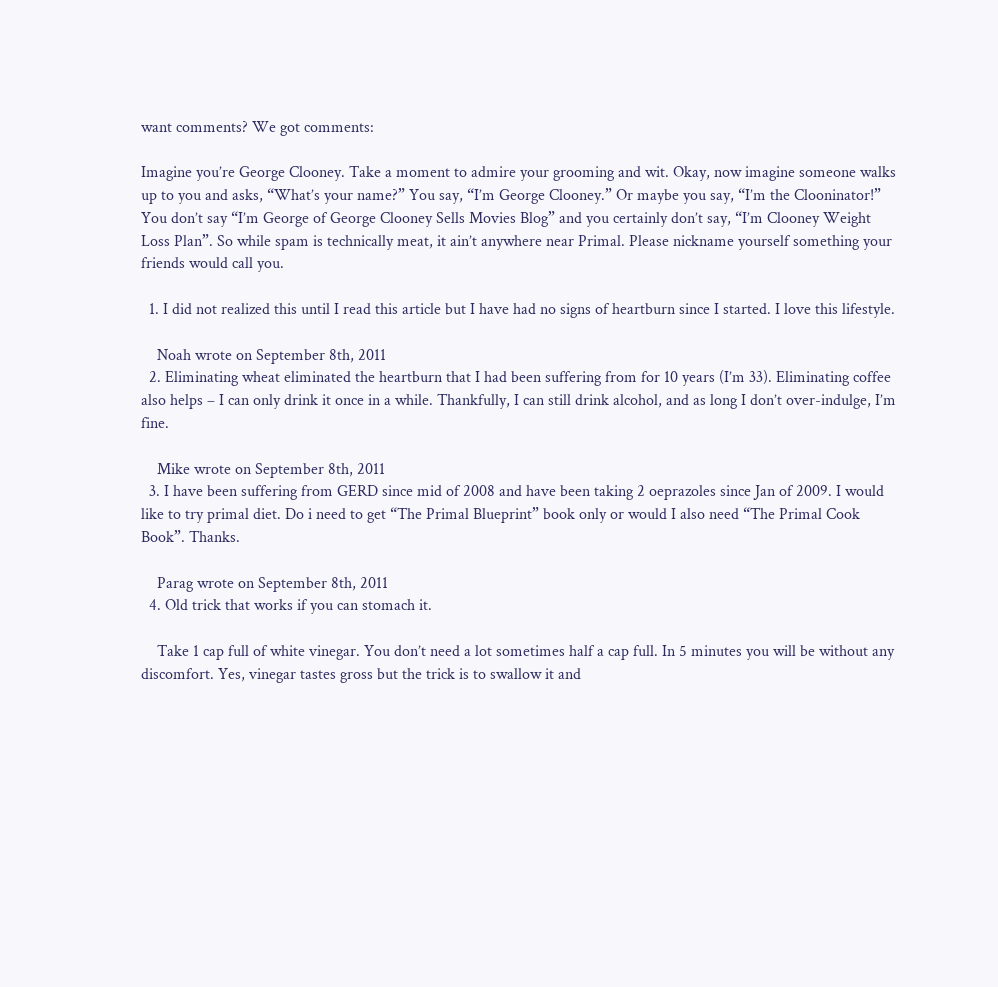want comments? We got comments:

Imagine you’re George Clooney. Take a moment to admire your grooming and wit. Okay, now imagine someone walks up to you and asks, “What’s your name?” You say, “I’m George Clooney.” Or maybe you say, “I’m the Clooninator!” You don’t say “I’m George of George Clooney Sells Movies Blog” and you certainly don’t say, “I’m Clooney Weight Loss Plan”. So while spam is technically meat, it ain’t anywhere near Primal. Please nickname yourself something your friends would call you.

  1. I did not realized this until I read this article but I have had no signs of heartburn since I started. I love this lifestyle.

    Noah wrote on September 8th, 2011
  2. Eliminating wheat eliminated the heartburn that I had been suffering from for 10 years (I’m 33). Eliminating coffee also helps – I can only drink it once in a while. Thankfully, I can still drink alcohol, and as long I don’t over-indulge, I’m fine.

    Mike wrote on September 8th, 2011
  3. I have been suffering from GERD since mid of 2008 and have been taking 2 oeprazoles since Jan of 2009. I would like to try primal diet. Do i need to get “The Primal Blueprint” book only or would I also need “The Primal Cook Book”. Thanks.

    Parag wrote on September 8th, 2011
  4. Old trick that works if you can stomach it.

    Take 1 cap full of white vinegar. You don’t need a lot sometimes half a cap full. In 5 minutes you will be without any discomfort. Yes, vinegar tastes gross but the trick is to swallow it and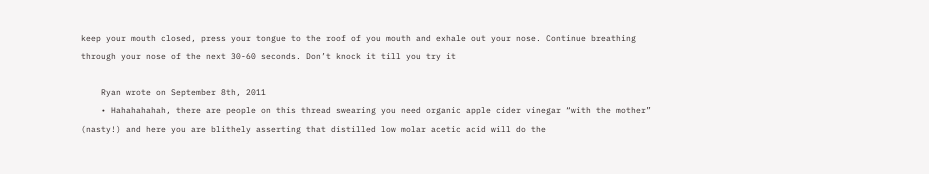keep your mouth closed, press your tongue to the roof of you mouth and exhale out your nose. Continue breathing through your nose of the next 30-60 seconds. Don’t knock it till you try it

    Ryan wrote on September 8th, 2011
    • Hahahahahah, there are people on this thread swearing you need organic apple cider vinegar “with the mother” (nasty!) and here you are blithely asserting that distilled low molar acetic acid will do the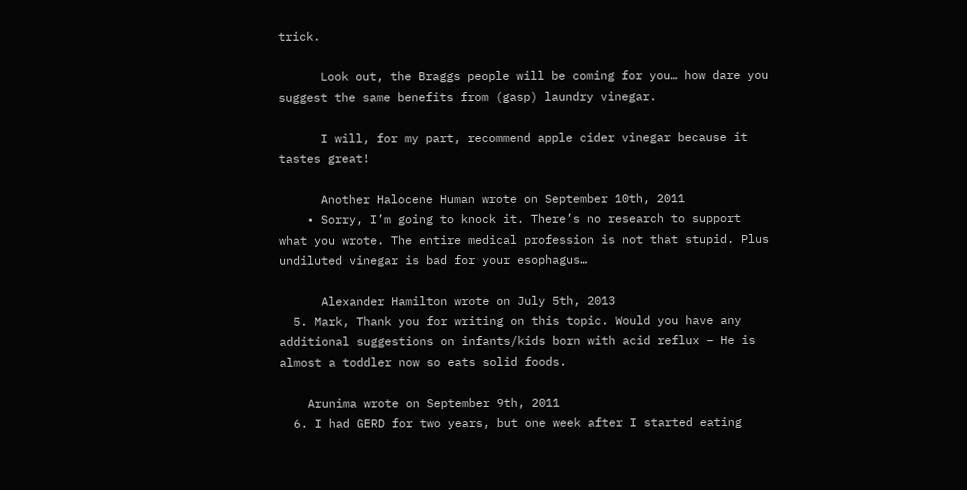trick.

      Look out, the Braggs people will be coming for you… how dare you suggest the same benefits from (gasp) laundry vinegar.

      I will, for my part, recommend apple cider vinegar because it tastes great!

      Another Halocene Human wrote on September 10th, 2011
    • Sorry, I’m going to knock it. There’s no research to support what you wrote. The entire medical profession is not that stupid. Plus undiluted vinegar is bad for your esophagus…

      Alexander Hamilton wrote on July 5th, 2013
  5. Mark, Thank you for writing on this topic. Would you have any additional suggestions on infants/kids born with acid reflux – He is almost a toddler now so eats solid foods.

    Arunima wrote on September 9th, 2011
  6. I had GERD for two years, but one week after I started eating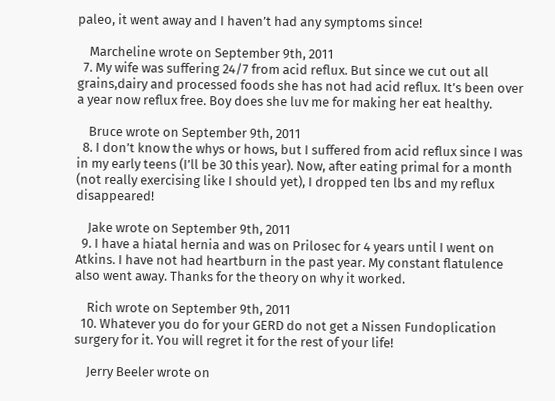paleo, it went away and I haven’t had any symptoms since!

    Marcheline wrote on September 9th, 2011
  7. My wife was suffering 24/7 from acid reflux. But since we cut out all grains,dairy and processed foods she has not had acid reflux. It’s been over a year now reflux free. Boy does she luv me for making her eat healthy.

    Bruce wrote on September 9th, 2011
  8. I don’t know the whys or hows, but I suffered from acid reflux since I was in my early teens (I’ll be 30 this year). Now, after eating primal for a month (not really exercising like I should yet), I dropped ten lbs and my reflux disappeared!

    Jake wrote on September 9th, 2011
  9. I have a hiatal hernia and was on Prilosec for 4 years until I went on Atkins. I have not had heartburn in the past year. My constant flatulence also went away. Thanks for the theory on why it worked.

    Rich wrote on September 9th, 2011
  10. Whatever you do for your GERD do not get a Nissen Fundoplication surgery for it. You will regret it for the rest of your life!

    Jerry Beeler wrote on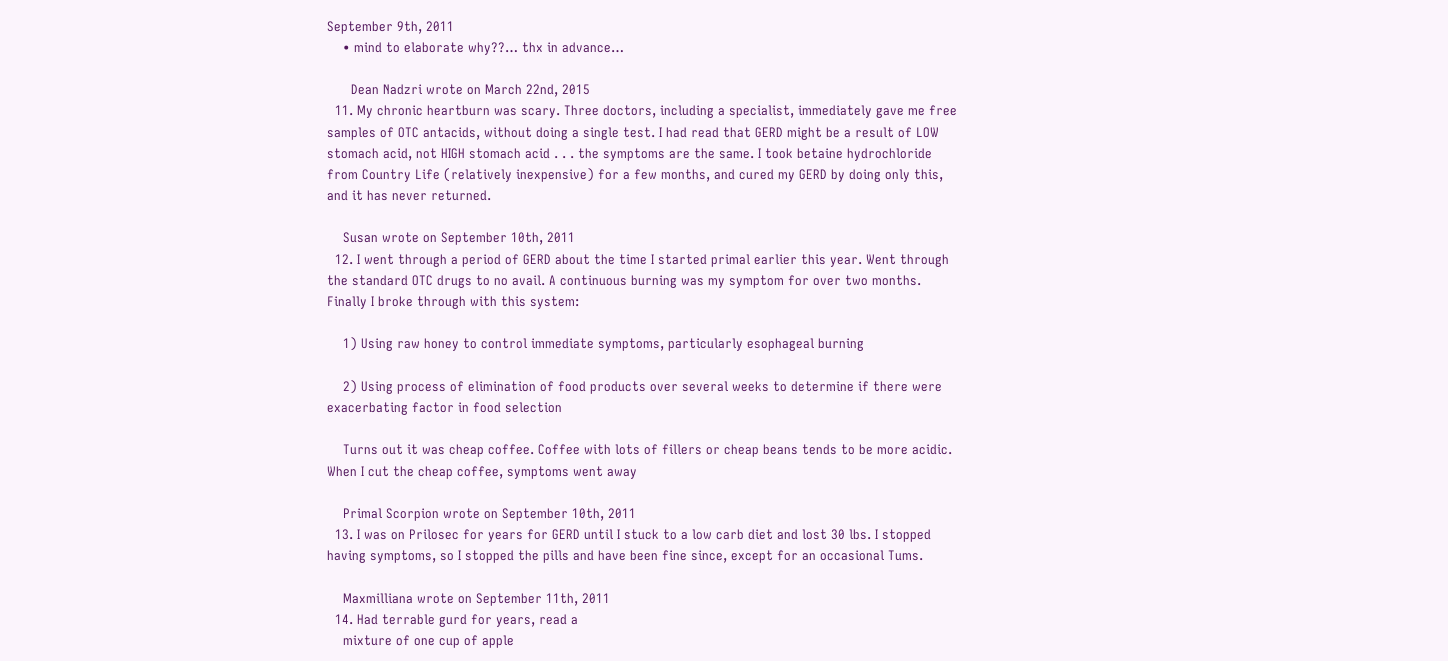September 9th, 2011
    • mind to elaborate why??… thx in advance…

      Dean Nadzri wrote on March 22nd, 2015
  11. My chronic heartburn was scary. Three doctors, including a specialist, immediately gave me free samples of OTC antacids, without doing a single test. I had read that GERD might be a result of LOW stomach acid, not HIGH stomach acid . . . the symptoms are the same. I took betaine hydrochloride from Country Life (relatively inexpensive) for a few months, and cured my GERD by doing only this, and it has never returned.

    Susan wrote on September 10th, 2011
  12. I went through a period of GERD about the time I started primal earlier this year. Went through the standard OTC drugs to no avail. A continuous burning was my symptom for over two months. Finally I broke through with this system:

    1) Using raw honey to control immediate symptoms, particularly esophageal burning

    2) Using process of elimination of food products over several weeks to determine if there were exacerbating factor in food selection

    Turns out it was cheap coffee. Coffee with lots of fillers or cheap beans tends to be more acidic. When I cut the cheap coffee, symptoms went away

    Primal Scorpion wrote on September 10th, 2011
  13. I was on Prilosec for years for GERD until I stuck to a low carb diet and lost 30 lbs. I stopped having symptoms, so I stopped the pills and have been fine since, except for an occasional Tums.

    Maxmilliana wrote on September 11th, 2011
  14. Had terrable gurd for years, read a
    mixture of one cup of apple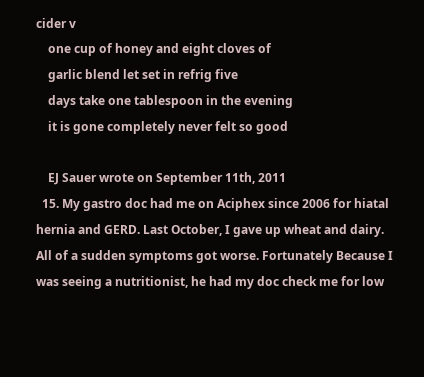cider v
    one cup of honey and eight cloves of
    garlic blend let set in refrig five
    days take one tablespoon in the evening
    it is gone completely never felt so good

    EJ Sauer wrote on September 11th, 2011
  15. My gastro doc had me on Aciphex since 2006 for hiatal hernia and GERD. Last October, I gave up wheat and dairy. All of a sudden symptoms got worse. Fortunately Because I was seeing a nutritionist, he had my doc check me for low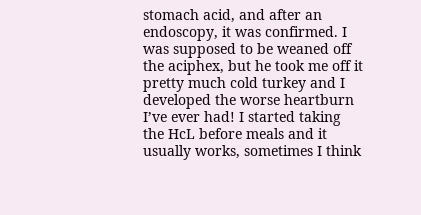stomach acid, and after an endoscopy, it was confirmed. I was supposed to be weaned off the aciphex, but he took me off it pretty much cold turkey and I developed the worse heartburn I’ve ever had! I started taking the HcL before meals and it usually works, sometimes I think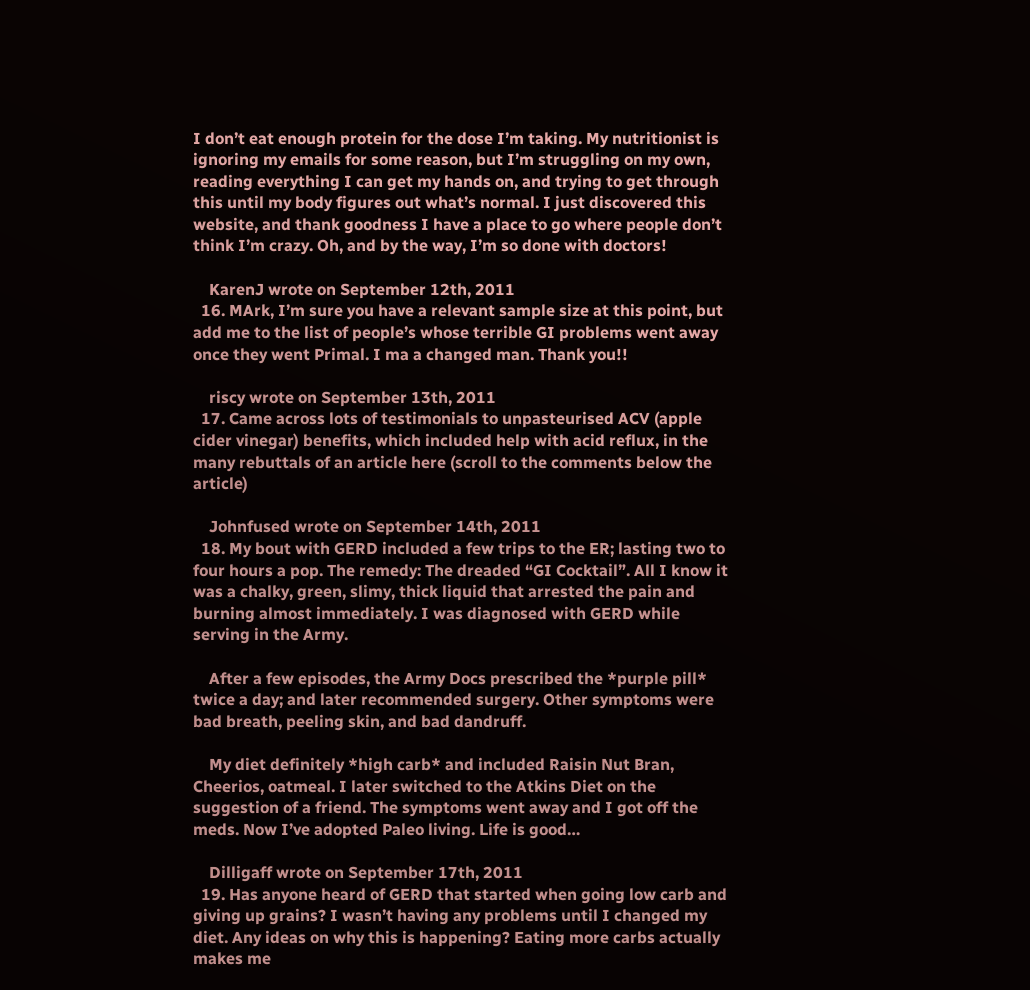I don’t eat enough protein for the dose I’m taking. My nutritionist is ignoring my emails for some reason, but I’m struggling on my own, reading everything I can get my hands on, and trying to get through this until my body figures out what’s normal. I just discovered this website, and thank goodness I have a place to go where people don’t think I’m crazy. Oh, and by the way, I’m so done with doctors!

    KarenJ wrote on September 12th, 2011
  16. MArk, I’m sure you have a relevant sample size at this point, but add me to the list of people’s whose terrible GI problems went away once they went Primal. I ma a changed man. Thank you!!

    riscy wrote on September 13th, 2011
  17. Came across lots of testimonials to unpasteurised ACV (apple cider vinegar) benefits, which included help with acid reflux, in the many rebuttals of an article here (scroll to the comments below the article)

    Johnfused wrote on September 14th, 2011
  18. My bout with GERD included a few trips to the ER; lasting two to four hours a pop. The remedy: The dreaded “GI Cocktail”. All I know it was a chalky, green, slimy, thick liquid that arrested the pain and burning almost immediately. I was diagnosed with GERD while serving in the Army.

    After a few episodes, the Army Docs prescribed the *purple pill* twice a day; and later recommended surgery. Other symptoms were bad breath, peeling skin, and bad dandruff.

    My diet definitely *high carb* and included Raisin Nut Bran, Cheerios, oatmeal. I later switched to the Atkins Diet on the suggestion of a friend. The symptoms went away and I got off the meds. Now I’ve adopted Paleo living. Life is good…

    Dilligaff wrote on September 17th, 2011
  19. Has anyone heard of GERD that started when going low carb and giving up grains? I wasn’t having any problems until I changed my diet. Any ideas on why this is happening? Eating more carbs actually makes me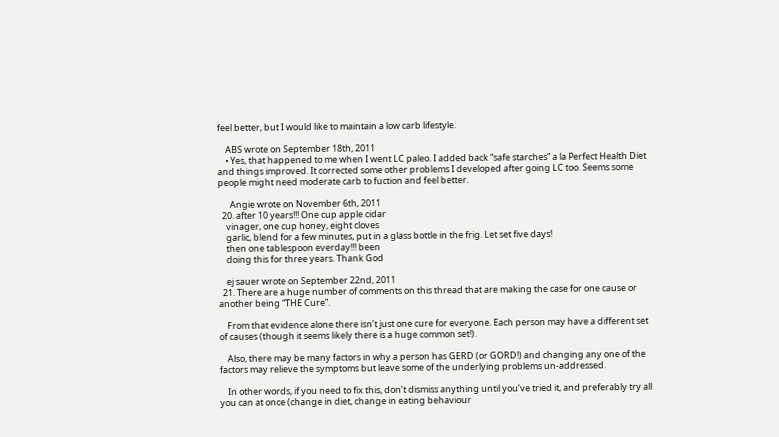feel better, but I would like to maintain a low carb lifestyle.

    ABS wrote on September 18th, 2011
    • Yes, that happened to me when I went LC paleo. I added back “safe starches” a la Perfect Health Diet and things improved. It corrected some other problems I developed after going LC too. Seems some people might need moderate carb to fuction and feel better.

      Angie wrote on November 6th, 2011
  20. after 10 years!!! One cup apple cidar
    vinager, one cup honey, eight cloves
    garlic, blend for a few minutes, put in a glass bottle in the frig. Let set five days!
    then one tablespoon everday!!! been
    doing this for three years. Thank God

    ej sauer wrote on September 22nd, 2011
  21. There are a huge number of comments on this thread that are making the case for one cause or another being “THE Cure”.

    From that evidence alone there isn’t just one cure for everyone. Each person may have a different set of causes (though it seems likely there is a huge common set!).

    Also, there may be many factors in why a person has GERD (or GORD!) and changing any one of the factors may relieve the symptoms but leave some of the underlying problems un-addressed.

    In other words, if you need to fix this, don’t dismiss anything until you’ve tried it, and preferably try all you can at once (change in diet, change in eating behaviour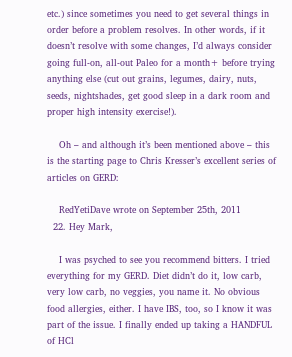etc.) since sometimes you need to get several things in order before a problem resolves. In other words, if it doesn’t resolve with some changes, I’d always consider going full-on, all-out Paleo for a month+ before trying anything else (cut out grains, legumes, dairy, nuts, seeds, nightshades, get good sleep in a dark room and proper high intensity exercise!).

    Oh – and although it’s been mentioned above – this is the starting page to Chris Kresser’s excellent series of articles on GERD:

    RedYetiDave wrote on September 25th, 2011
  22. Hey Mark,

    I was psyched to see you recommend bitters. I tried everything for my GERD. Diet didn’t do it, low carb, very low carb, no veggies, you name it. No obvious food allergies, either. I have IBS, too, so I know it was part of the issue. I finally ended up taking a HANDFUL of HCl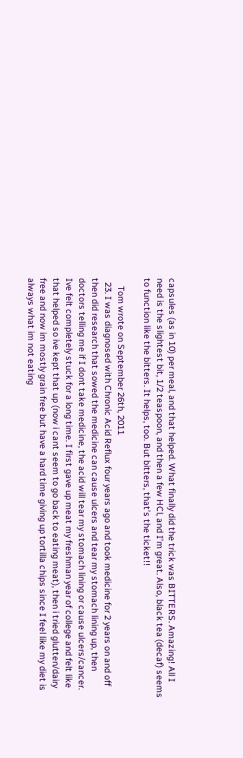capsules (as in 10) per meal, and that helped. What finally did the trick was BITTERS. Amazing! All I need is the slightest bit, 1/2 teaspoon, and then a few HCl, and I’m great. Also, black tea (decaf) seems to function like the bitters. It helps, too. But bitters, that’s the ticket!!

    Tom wrote on September 26th, 2011
  23. I was diagnosed with Chronic Acid Reflux four years ago and took medicine for 2 years on and off then did research that sowed the medicine can cause ulcers and tear my stomach lining up, then doctors telling me if I dont take medicine, the acid will tear my stomach lining or cause ulcers/cancer. Ive felt completely stuck for a long time. I first gave up meat my freshman year of college and felt like that helped so ive kept that up (now i cant seem to go back to eating meat), then i tried glutten/dairy free and now im mostly grain free but have a hard time giving up tortilla chips since I feel like my diet is always what im not eating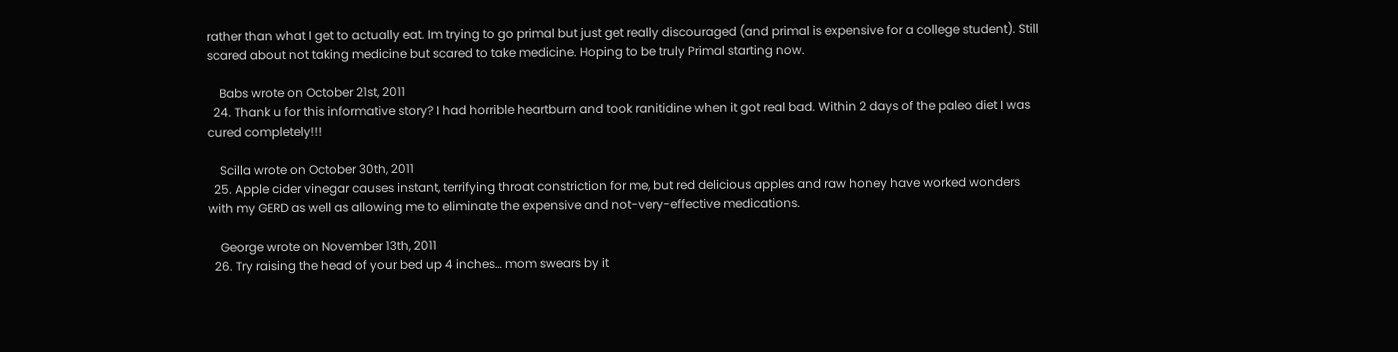rather than what I get to actually eat. Im trying to go primal but just get really discouraged (and primal is expensive for a college student). Still scared about not taking medicine but scared to take medicine. Hoping to be truly Primal starting now.

    Babs wrote on October 21st, 2011
  24. Thank u for this informative story? I had horrible heartburn and took ranitidine when it got real bad. Within 2 days of the paleo diet I was cured completely!!!

    Scilla wrote on October 30th, 2011
  25. Apple cider vinegar causes instant, terrifying throat constriction for me, but red delicious apples and raw honey have worked wonders with my GERD as well as allowing me to eliminate the expensive and not-very-effective medications.

    George wrote on November 13th, 2011
  26. Try raising the head of your bed up 4 inches… mom swears by it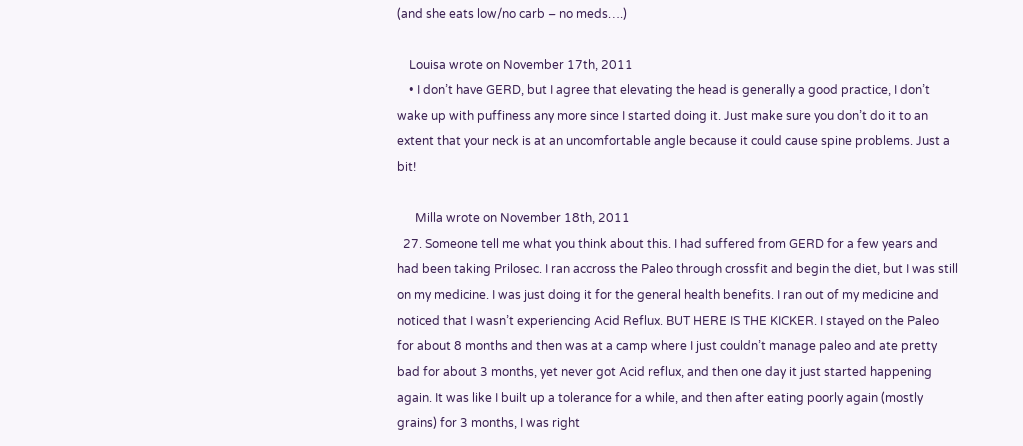(and she eats low/no carb – no meds….)

    Louisa wrote on November 17th, 2011
    • I don’t have GERD, but I agree that elevating the head is generally a good practice, I don’t wake up with puffiness any more since I started doing it. Just make sure you don’t do it to an extent that your neck is at an uncomfortable angle because it could cause spine problems. Just a bit!

      Milla wrote on November 18th, 2011
  27. Someone tell me what you think about this. I had suffered from GERD for a few years and had been taking Prilosec. I ran accross the Paleo through crossfit and begin the diet, but I was still on my medicine. I was just doing it for the general health benefits. I ran out of my medicine and noticed that I wasn’t experiencing Acid Reflux. BUT HERE IS THE KICKER. I stayed on the Paleo for about 8 months and then was at a camp where I just couldn’t manage paleo and ate pretty bad for about 3 months, yet never got Acid reflux, and then one day it just started happening again. It was like I built up a tolerance for a while, and then after eating poorly again (mostly grains) for 3 months, I was right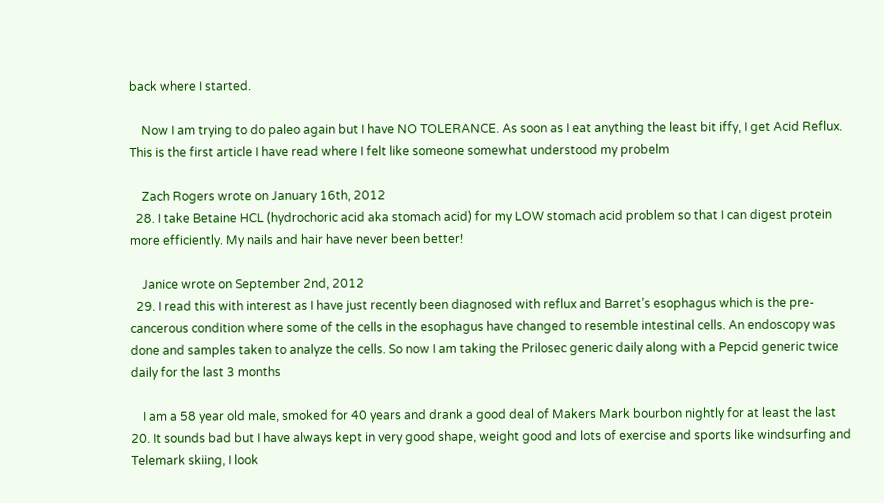back where I started.

    Now I am trying to do paleo again but I have NO TOLERANCE. As soon as I eat anything the least bit iffy, I get Acid Reflux. This is the first article I have read where I felt like someone somewhat understood my probelm

    Zach Rogers wrote on January 16th, 2012
  28. I take Betaine HCL (hydrochoric acid aka stomach acid) for my LOW stomach acid problem so that I can digest protein more efficiently. My nails and hair have never been better!

    Janice wrote on September 2nd, 2012
  29. I read this with interest as I have just recently been diagnosed with reflux and Barret’s esophagus which is the pre-cancerous condition where some of the cells in the esophagus have changed to resemble intestinal cells. An endoscopy was done and samples taken to analyze the cells. So now I am taking the Prilosec generic daily along with a Pepcid generic twice daily for the last 3 months

    I am a 58 year old male, smoked for 40 years and drank a good deal of Makers Mark bourbon nightly for at least the last 20. It sounds bad but I have always kept in very good shape, weight good and lots of exercise and sports like windsurfing and Telemark skiing, I look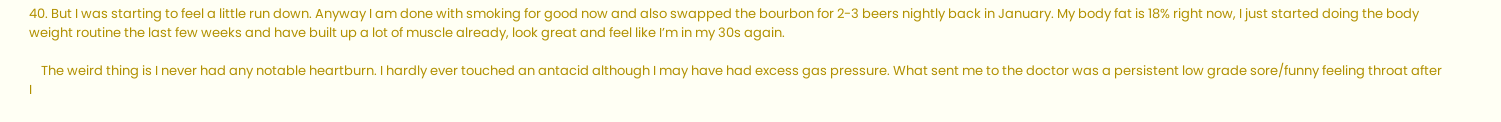40. But I was starting to feel a little run down. Anyway I am done with smoking for good now and also swapped the bourbon for 2-3 beers nightly back in January. My body fat is 18% right now, I just started doing the body weight routine the last few weeks and have built up a lot of muscle already, look great and feel like I’m in my 30s again.

    The weird thing is I never had any notable heartburn. I hardly ever touched an antacid although I may have had excess gas pressure. What sent me to the doctor was a persistent low grade sore/funny feeling throat after I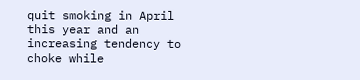quit smoking in April this year and an increasing tendency to choke while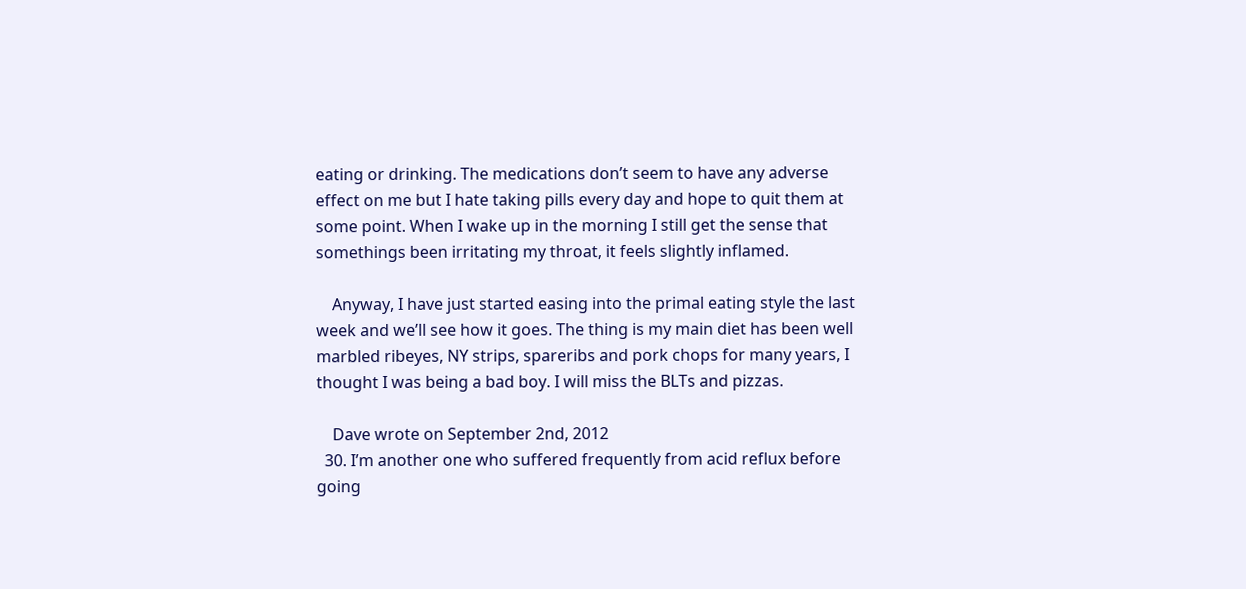eating or drinking. The medications don’t seem to have any adverse effect on me but I hate taking pills every day and hope to quit them at some point. When I wake up in the morning I still get the sense that somethings been irritating my throat, it feels slightly inflamed.

    Anyway, I have just started easing into the primal eating style the last week and we’ll see how it goes. The thing is my main diet has been well marbled ribeyes, NY strips, spareribs and pork chops for many years, I thought I was being a bad boy. I will miss the BLTs and pizzas.

    Dave wrote on September 2nd, 2012
  30. I’m another one who suffered frequently from acid reflux before going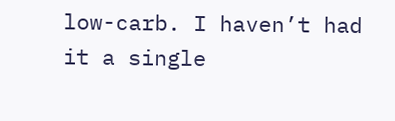low-carb. I haven’t had it a single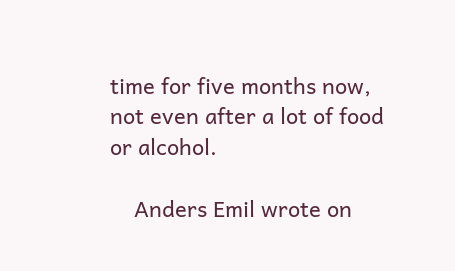time for five months now, not even after a lot of food or alcohol.

    Anders Emil wrote on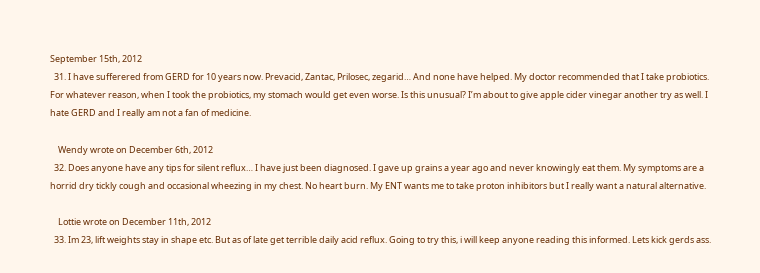September 15th, 2012
  31. I have sufferered from GERD for 10 years now. Prevacid, Zantac, Prilosec, zegarid… And none have helped. My doctor recommended that I take probiotics. For whatever reason, when I took the probiotics, my stomach would get even worse. Is this unusual? I’m about to give apple cider vinegar another try as well. I hate GERD and I really am not a fan of medicine.

    Wendy wrote on December 6th, 2012
  32. Does anyone have any tips for silent reflux… I have just been diagnosed. I gave up grains a year ago and never knowingly eat them. My symptoms are a horrid dry tickly cough and occasional wheezing in my chest. No heart burn. My ENT wants me to take proton inhibitors but I really want a natural alternative.

    Lottie wrote on December 11th, 2012
  33. Im 23, lift weights stay in shape etc. But as of late get terrible daily acid reflux. Going to try this, i will keep anyone reading this informed. Lets kick gerds ass.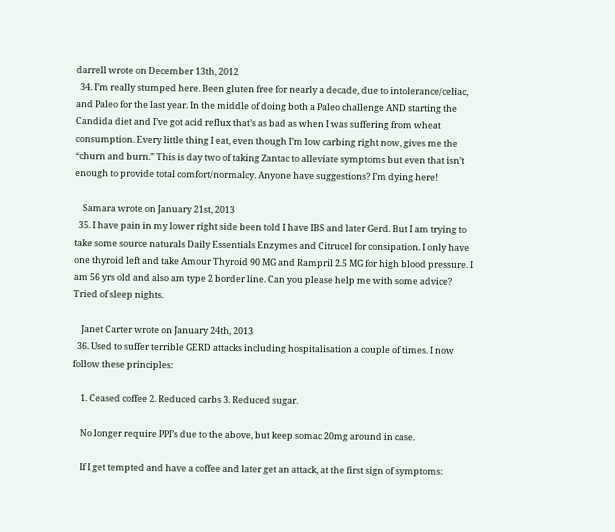darrell wrote on December 13th, 2012
  34. I’m really stumped here. Been gluten free for nearly a decade, due to intolerance/celiac, and Paleo for the last year. In the middle of doing both a Paleo challenge AND starting the Candida diet and I’ve got acid reflux that’s as bad as when I was suffering from wheat consumption. Every little thing I eat, even though I’m low carbing right now, gives me the “churn and burn.” This is day two of taking Zantac to alleviate symptoms but even that isn’t enough to provide total comfort/normalcy. Anyone have suggestions? I’m dying here!

    Samara wrote on January 21st, 2013
  35. I have pain in my lower right side been told I have IBS and later Gerd. But I am trying to take some source naturals Daily Essentials Enzymes and Citrucel for consipation. I only have one thyroid left and take Amour Thyroid 90 MG and Rampril 2.5 MG for high blood pressure. I am 56 yrs old and also am type 2 border line. Can you please help me with some advice? Tried of sleep nights.

    Janet Carter wrote on January 24th, 2013
  36. Used to suffer terrible GERD attacks including hospitalisation a couple of times. I now follow these principles:

    1. Ceased coffee 2. Reduced carbs 3. Reduced sugar.

    No longer require PPI’s due to the above, but keep somac 20mg around in case.

    If I get tempted and have a coffee and later get an attack, at the first sign of symptoms: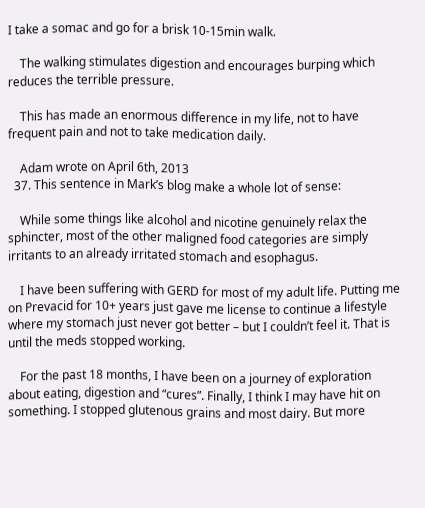I take a somac and go for a brisk 10-15min walk.

    The walking stimulates digestion and encourages burping which reduces the terrible pressure.

    This has made an enormous difference in my life, not to have frequent pain and not to take medication daily.

    Adam wrote on April 6th, 2013
  37. This sentence in Mark’s blog make a whole lot of sense:

    While some things like alcohol and nicotine genuinely relax the sphincter, most of the other maligned food categories are simply irritants to an already irritated stomach and esophagus.

    I have been suffering with GERD for most of my adult life. Putting me on Prevacid for 10+ years just gave me license to continue a lifestyle where my stomach just never got better – but I couldn’t feel it. That is until the meds stopped working.

    For the past 18 months, I have been on a journey of exploration about eating, digestion and “cures”. Finally, I think I may have hit on something. I stopped glutenous grains and most dairy. But more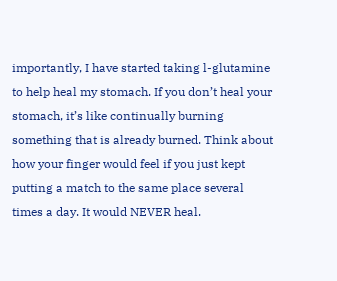importantly, I have started taking l-glutamine to help heal my stomach. If you don’t heal your stomach, it’s like continually burning something that is already burned. Think about how your finger would feel if you just kept putting a match to the same place several times a day. It would NEVER heal.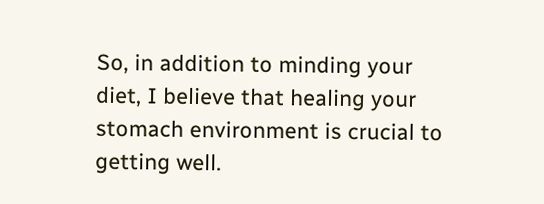So, in addition to minding your diet, I believe that healing your stomach environment is crucial to getting well.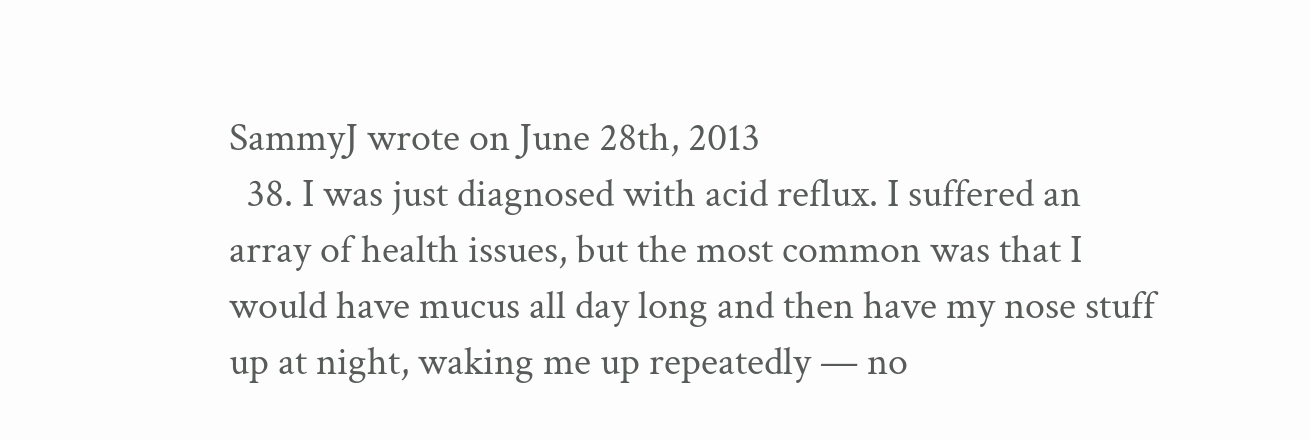SammyJ wrote on June 28th, 2013
  38. I was just diagnosed with acid reflux. I suffered an array of health issues, but the most common was that I would have mucus all day long and then have my nose stuff up at night, waking me up repeatedly — no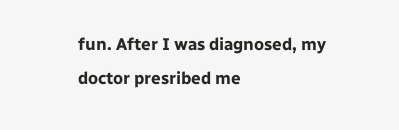fun. After I was diagnosed, my doctor presribed me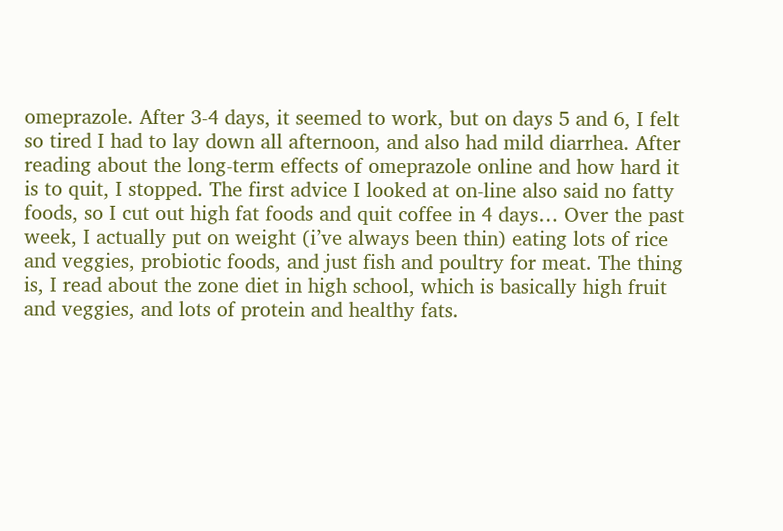omeprazole. After 3-4 days, it seemed to work, but on days 5 and 6, I felt so tired I had to lay down all afternoon, and also had mild diarrhea. After reading about the long-term effects of omeprazole online and how hard it is to quit, I stopped. The first advice I looked at on-line also said no fatty foods, so I cut out high fat foods and quit coffee in 4 days… Over the past week, I actually put on weight (i’ve always been thin) eating lots of rice and veggies, probiotic foods, and just fish and poultry for meat. The thing is, I read about the zone diet in high school, which is basically high fruit and veggies, and lots of protein and healthy fats.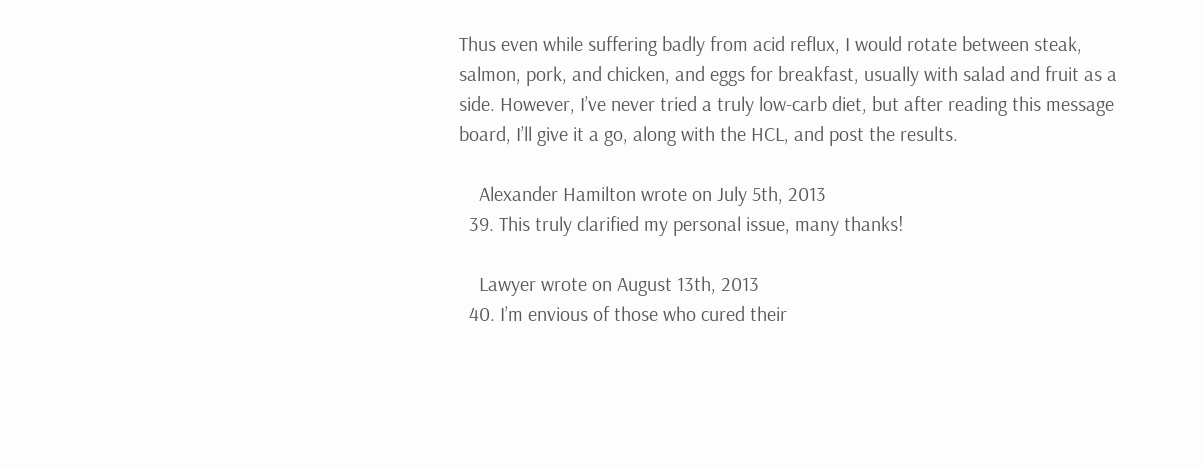Thus even while suffering badly from acid reflux, I would rotate between steak, salmon, pork, and chicken, and eggs for breakfast, usually with salad and fruit as a side. However, I’ve never tried a truly low-carb diet, but after reading this message board, I’ll give it a go, along with the HCL, and post the results.

    Alexander Hamilton wrote on July 5th, 2013
  39. This truly clarified my personal issue, many thanks!

    Lawyer wrote on August 13th, 2013
  40. I’m envious of those who cured their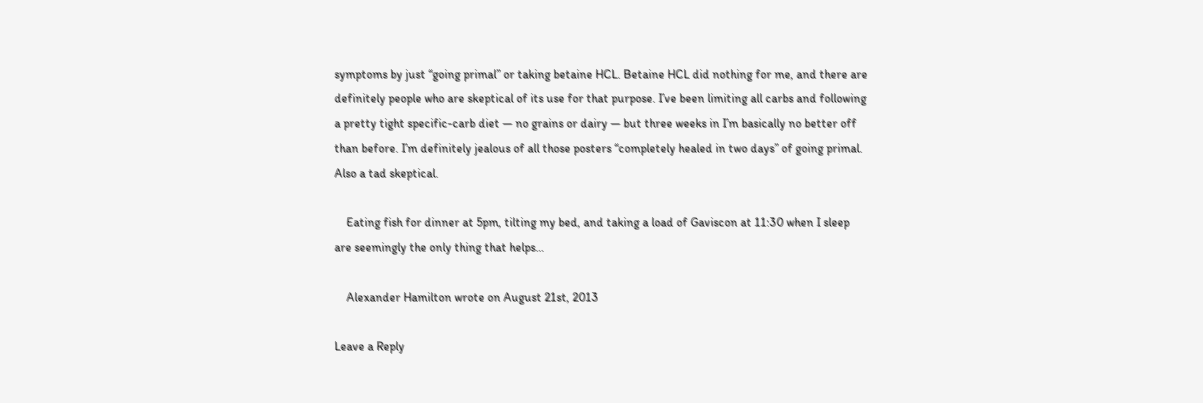symptoms by just “going primal” or taking betaine HCL. Betaine HCL did nothing for me, and there are definitely people who are skeptical of its use for that purpose. I’ve been limiting all carbs and following a pretty tight specific-carb diet — no grains or dairy — but three weeks in I’m basically no better off than before. I’m definitely jealous of all those posters “completely healed in two days” of going primal. Also a tad skeptical.

    Eating fish for dinner at 5pm, tilting my bed, and taking a load of Gaviscon at 11:30 when I sleep are seemingly the only thing that helps…

    Alexander Hamilton wrote on August 21st, 2013

Leave a Reply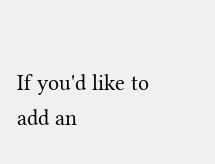If you'd like to add an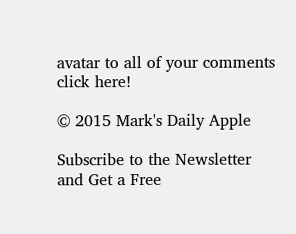avatar to all of your comments click here!

© 2015 Mark's Daily Apple

Subscribe to the Newsletter and Get a Free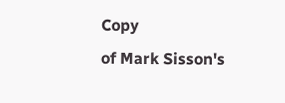Copy
of Mark Sisson's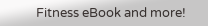Fitness eBook and more!